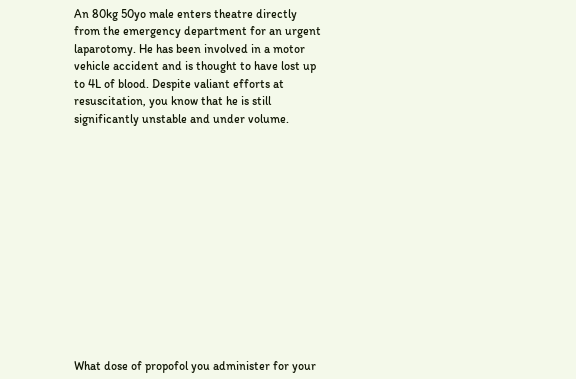An 80kg 50yo male enters theatre directly from the emergency department for an urgent laparotomy. He has been involved in a motor vehicle accident and is thought to have lost up to 4L of blood. Despite valiant efforts at resuscitation, you know that he is still significantly unstable and under volume.













What dose of propofol you administer for your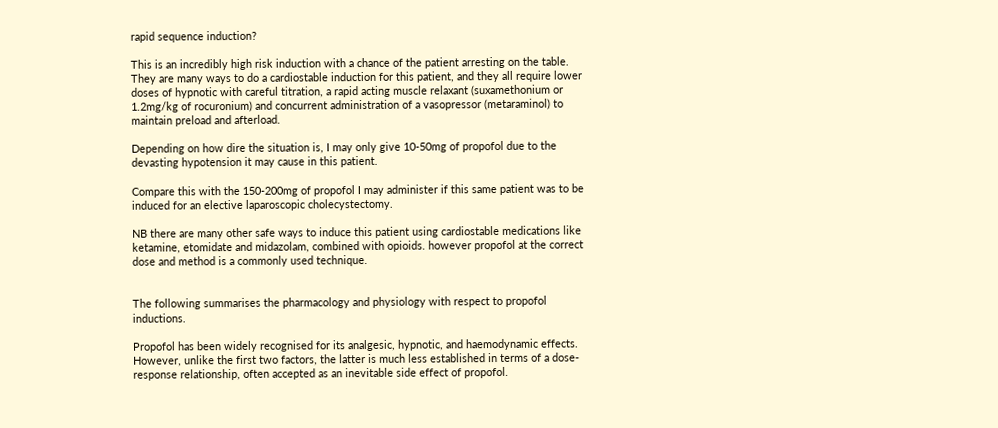rapid sequence induction?

This is an incredibly high risk induction with a chance of the patient arresting on the table. They are many ways to do a cardiostable induction for this patient, and they all require lower doses of hypnotic with careful titration, a rapid acting muscle relaxant (suxamethonium or 1.2mg/kg of rocuronium) and concurrent administration of a vasopressor (metaraminol) to maintain preload and afterload.

Depending on how dire the situation is, I may only give 10-50mg of propofol due to the devasting hypotension it may cause in this patient.

Compare this with the 150-200mg of propofol I may administer if this same patient was to be induced for an elective laparoscopic cholecystectomy.

NB there are many other safe ways to induce this patient using cardiostable medications like ketamine, etomidate and midazolam, combined with opioids. however propofol at the correct dose and method is a commonly used technique.


The following summarises the pharmacology and physiology with respect to propofol inductions.

Propofol has been widely recognised for its analgesic, hypnotic, and haemodynamic effects. However, unlike the first two factors, the latter is much less established in terms of a dose-response relationship, often accepted as an inevitable side effect of propofol.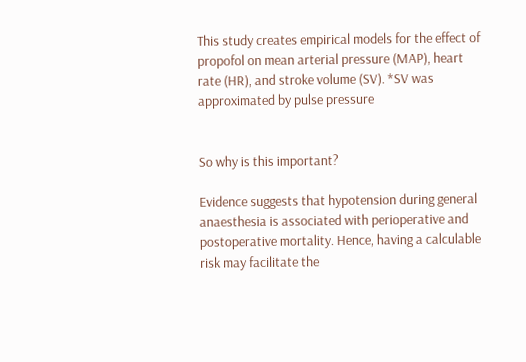This study creates empirical models for the effect of propofol on mean arterial pressure (MAP), heart rate (HR), and stroke volume (SV). *SV was approximated by pulse pressure


So why is this important?

Evidence suggests that hypotension during general anaesthesia is associated with perioperative and postoperative mortality. Hence, having a calculable risk may facilitate the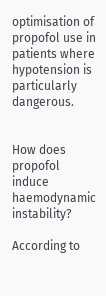optimisation of propofol use in patients where hypotension is particularly dangerous.


How does propofol induce haemodynamic instability?

According to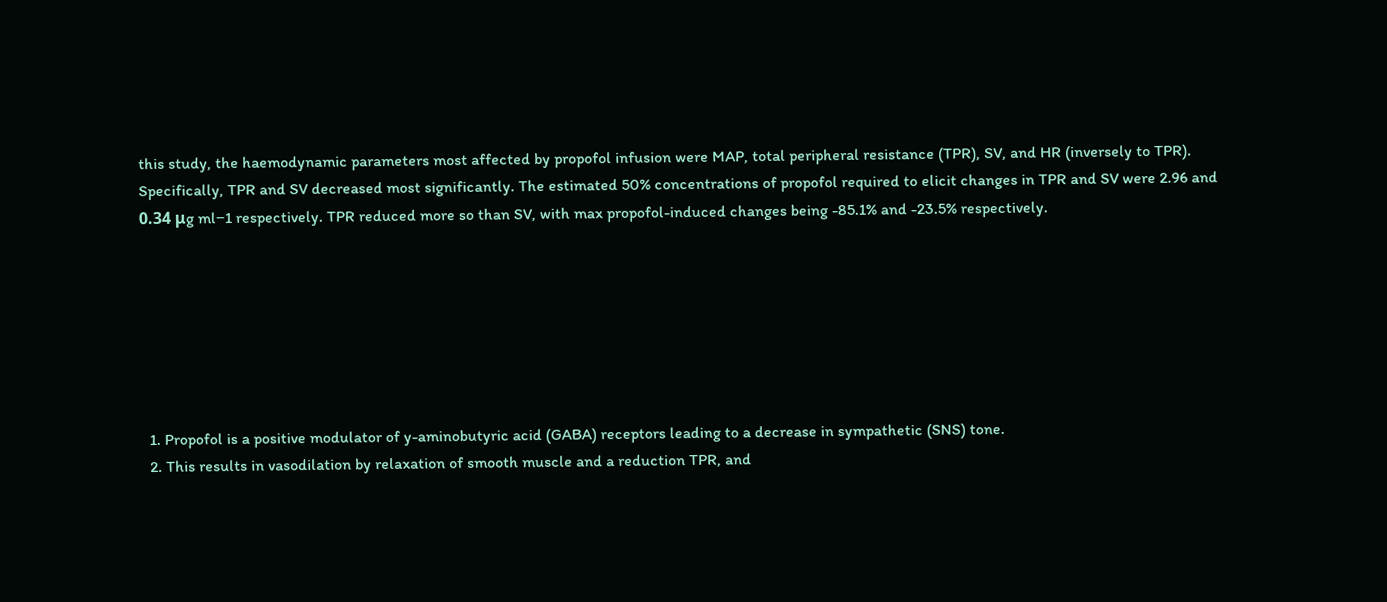this study, the haemodynamic parameters most affected by propofol infusion were MAP, total peripheral resistance (TPR), SV, and HR (inversely to TPR). Specifically, TPR and SV decreased most significantly. The estimated 50% concentrations of propofol required to elicit changes in TPR and SV were 2.96 and 0.34 μg ml−1 respectively. TPR reduced more so than SV, with max propofol-induced changes being -85.1% and -23.5% respectively.







  1. Propofol is a positive modulator of y-aminobutyric acid (GABA) receptors leading to a decrease in sympathetic (SNS) tone.
  2. This results in vasodilation by relaxation of smooth muscle and a reduction TPR, and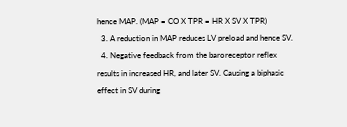hence MAP. (MAP = CO X TPR = HR X SV X TPR)
  3. A reduction in MAP reduces LV preload and hence SV.
  4. Negative feedback from the baroreceptor reflex results in increased HR, and later SV. Causing a biphasic effect in SV during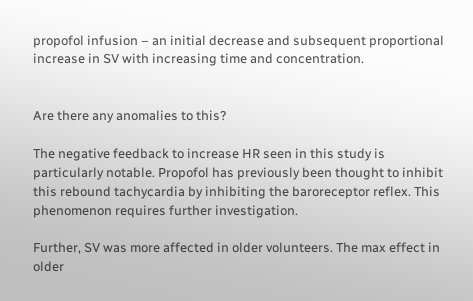propofol infusion – an initial decrease and subsequent proportional increase in SV with increasing time and concentration.


Are there any anomalies to this?

The negative feedback to increase HR seen in this study is particularly notable. Propofol has previously been thought to inhibit this rebound tachycardia by inhibiting the baroreceptor reflex. This phenomenon requires further investigation.

Further, SV was more affected in older volunteers. The max effect in older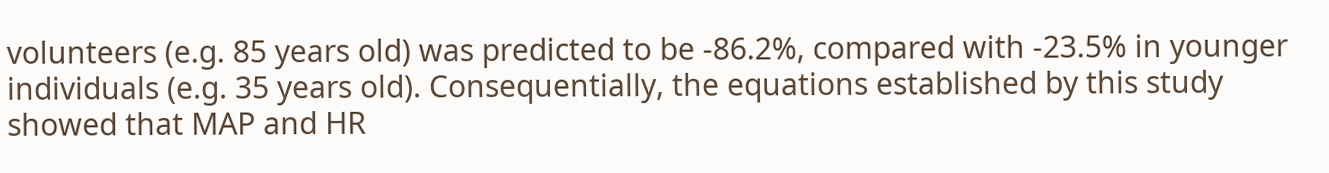volunteers (e.g. 85 years old) was predicted to be -86.2%, compared with -23.5% in younger individuals (e.g. 35 years old). Consequentially, the equations established by this study showed that MAP and HR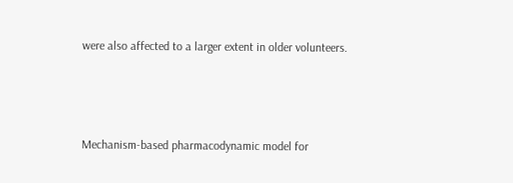were also affected to a larger extent in older volunteers.



Mechanism-based pharmacodynamic model for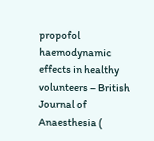propofol haemodynamic effects in healthy volunteers – British Journal of Anaesthesia (